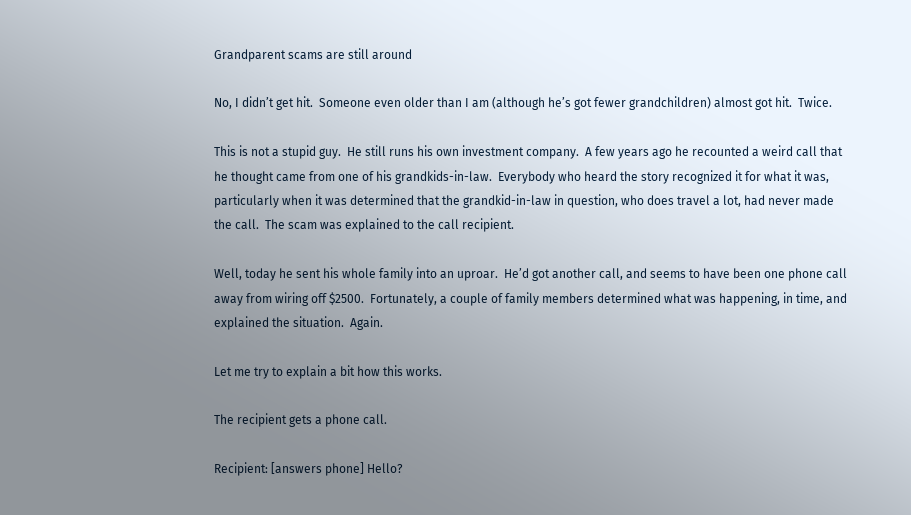Grandparent scams are still around

No, I didn’t get hit.  Someone even older than I am (although he’s got fewer grandchildren) almost got hit.  Twice.

This is not a stupid guy.  He still runs his own investment company.  A few years ago he recounted a weird call that he thought came from one of his grandkids-in-law.  Everybody who heard the story recognized it for what it was, particularly when it was determined that the grandkid-in-law in question, who does travel a lot, had never made the call.  The scam was explained to the call recipient.

Well, today he sent his whole family into an uproar.  He’d got another call, and seems to have been one phone call away from wiring off $2500.  Fortunately, a couple of family members determined what was happening, in time, and explained the situation.  Again.

Let me try to explain a bit how this works.

The recipient gets a phone call.

Recipient: [answers phone] Hello?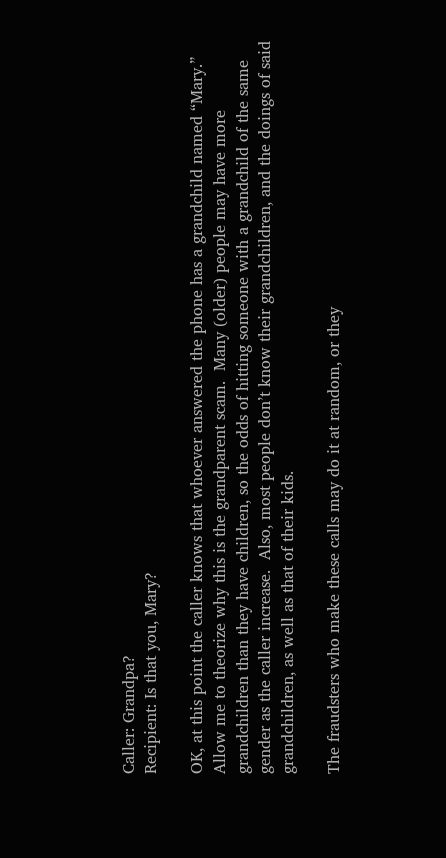Caller: Grandpa?
Recipient: Is that you, Mary?

OK, at this point the caller knows that whoever answered the phone has a grandchild named “Mary.”  Allow me to theorize why this is the grandparent scam.  Many (older) people may have more grandchildren than they have children, so the odds of hitting someone with a grandchild of the same gender as the caller increase.  Also, most people don’t know their grandchildren, and the doings of said grandchildren, as well as that of their kids.

The fraudsters who make these calls may do it at random, or they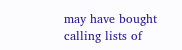may have bought calling lists of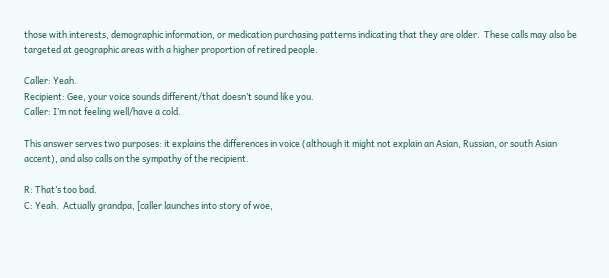those with interests, demographic information, or medication purchasing patterns indicating that they are older.  These calls may also be targeted at geographic areas with a higher proportion of retired people.

Caller: Yeah.
Recipient: Gee, your voice sounds different/that doesn’t sound like you.
Caller: I’m not feeling well/have a cold.

This answer serves two purposes: it explains the differences in voice (although it might not explain an Asian, Russian, or south Asian accent), and also calls on the sympathy of the recipient.

R: That’s too bad.
C: Yeah.  Actually grandpa, [caller launches into story of woe,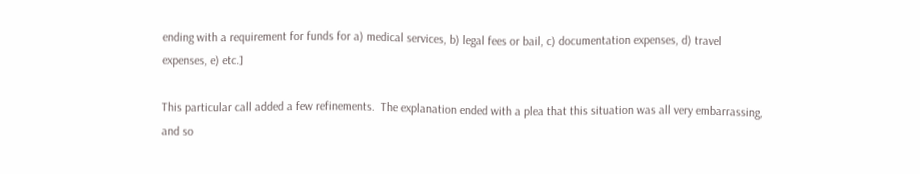ending with a requirement for funds for a) medical services, b) legal fees or bail, c) documentation expenses, d) travel expenses, e) etc.]

This particular call added a few refinements.  The explanation ended with a plea that this situation was all very embarrassing, and so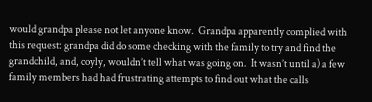would grandpa please not let anyone know.  Grandpa apparently complied with this request: grandpa did do some checking with the family to try and find the grandchild, and, coyly, wouldn’t tell what was going on.  It wasn’t until a) a few family members had had frustrating attempts to find out what the calls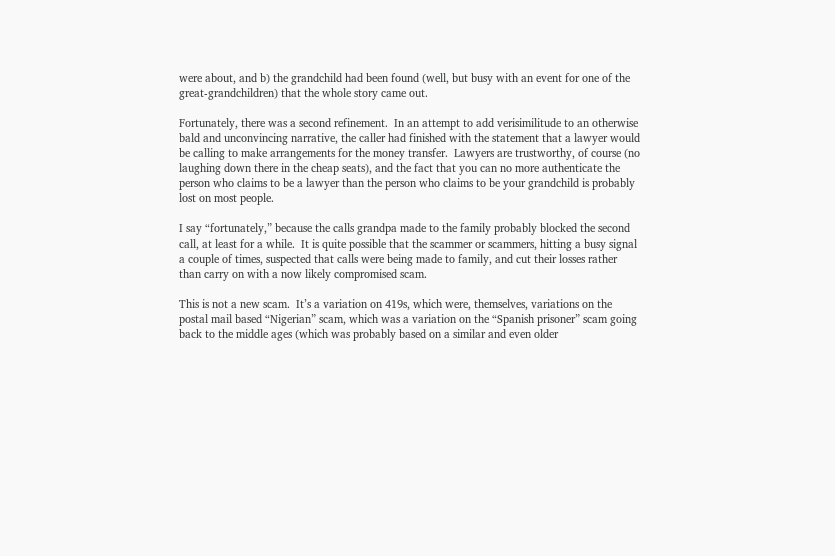were about, and b) the grandchild had been found (well, but busy with an event for one of the great-grandchildren) that the whole story came out.

Fortunately, there was a second refinement.  In an attempt to add verisimilitude to an otherwise bald and unconvincing narrative, the caller had finished with the statement that a lawyer would be calling to make arrangements for the money transfer.  Lawyers are trustworthy, of course (no laughing down there in the cheap seats), and the fact that you can no more authenticate the person who claims to be a lawyer than the person who claims to be your grandchild is probably lost on most people.

I say “fortunately,” because the calls grandpa made to the family probably blocked the second call, at least for a while.  It is quite possible that the scammer or scammers, hitting a busy signal a couple of times, suspected that calls were being made to family, and cut their losses rather than carry on with a now likely compromised scam.

This is not a new scam.  It’s a variation on 419s, which were, themselves, variations on the postal mail based “Nigerian” scam, which was a variation on the “Spanish prisoner” scam going back to the middle ages (which was probably based on a similar and even older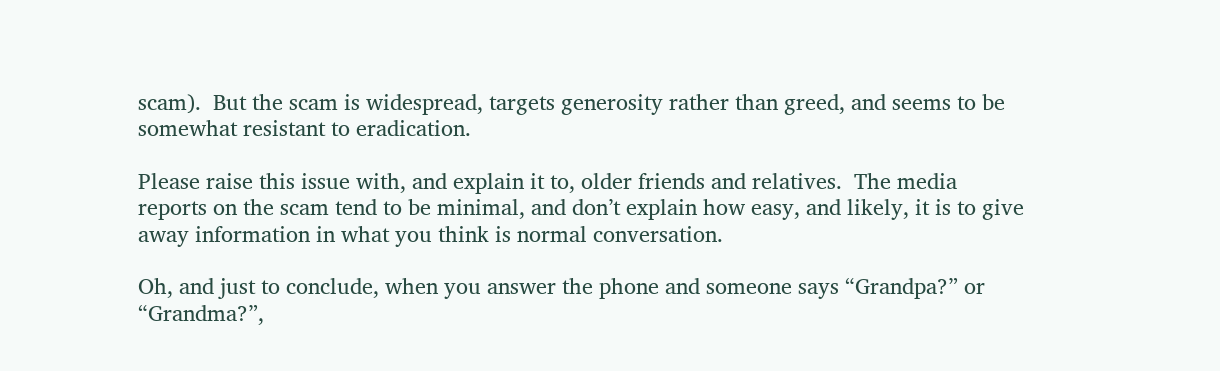scam).  But the scam is widespread, targets generosity rather than greed, and seems to be somewhat resistant to eradication.

Please raise this issue with, and explain it to, older friends and relatives.  The media reports on the scam tend to be minimal, and don’t explain how easy, and likely, it is to give away information in what you think is normal conversation.

Oh, and just to conclude, when you answer the phone and someone says “Grandpa?” or “Grandma?”,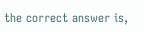the correct answer is,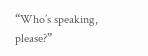“Who’s speaking, please?”